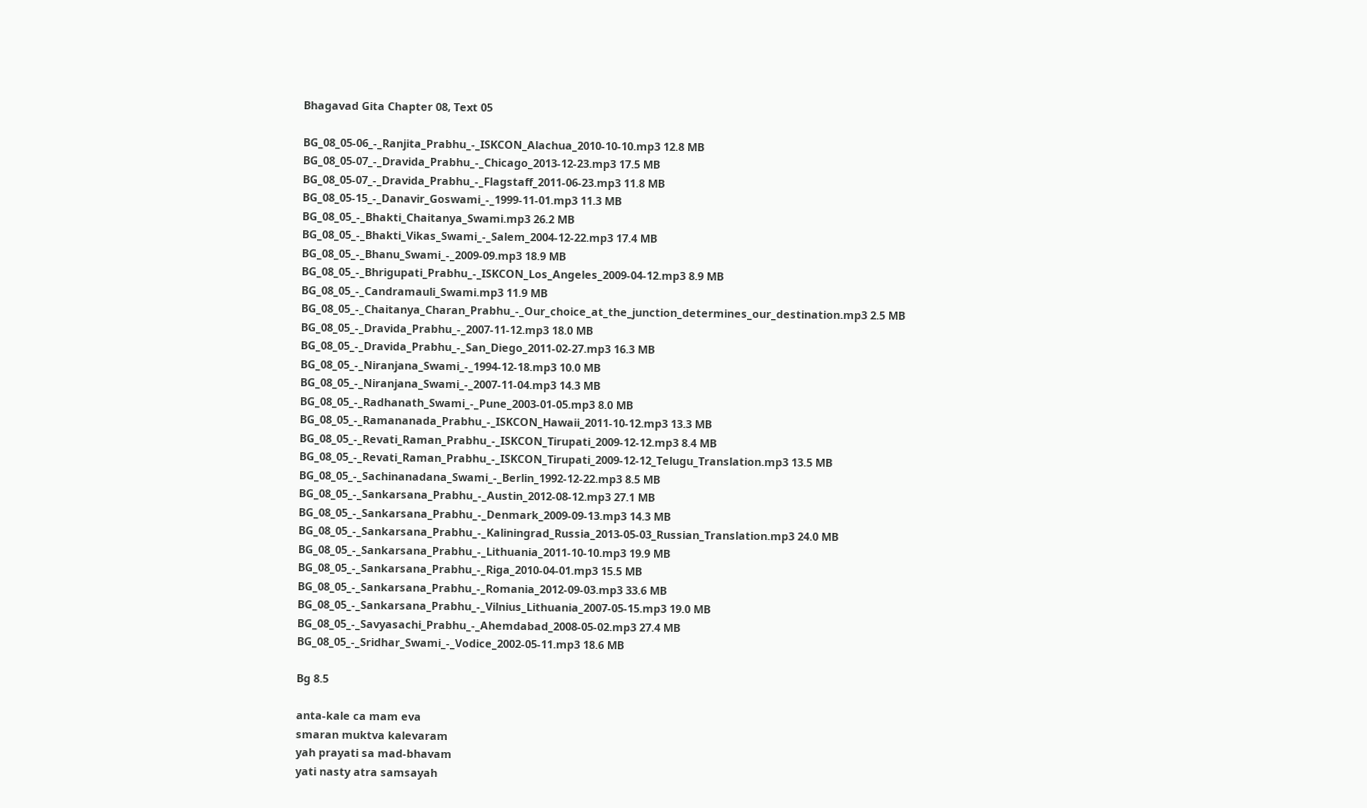Bhagavad Gita Chapter 08, Text 05

BG_08_05-06_-_Ranjita_Prabhu_-_ISKCON_Alachua_2010-10-10.mp3 12.8 MB
BG_08_05-07_-_Dravida_Prabhu_-_Chicago_2013-12-23.mp3 17.5 MB
BG_08_05-07_-_Dravida_Prabhu_-_Flagstaff_2011-06-23.mp3 11.8 MB
BG_08_05-15_-_Danavir_Goswami_-_1999-11-01.mp3 11.3 MB
BG_08_05_-_Bhakti_Chaitanya_Swami.mp3 26.2 MB
BG_08_05_-_Bhakti_Vikas_Swami_-_Salem_2004-12-22.mp3 17.4 MB
BG_08_05_-_Bhanu_Swami_-_2009-09.mp3 18.9 MB
BG_08_05_-_Bhrigupati_Prabhu_-_ISKCON_Los_Angeles_2009-04-12.mp3 8.9 MB
BG_08_05_-_Candramauli_Swami.mp3 11.9 MB
BG_08_05_-_Chaitanya_Charan_Prabhu_-_Our_choice_at_the_junction_determines_our_destination.mp3 2.5 MB
BG_08_05_-_Dravida_Prabhu_-_2007-11-12.mp3 18.0 MB
BG_08_05_-_Dravida_Prabhu_-_San_Diego_2011-02-27.mp3 16.3 MB
BG_08_05_-_Niranjana_Swami_-_1994-12-18.mp3 10.0 MB
BG_08_05_-_Niranjana_Swami_-_2007-11-04.mp3 14.3 MB
BG_08_05_-_Radhanath_Swami_-_Pune_2003-01-05.mp3 8.0 MB
BG_08_05_-_Ramananada_Prabhu_-_ISKCON_Hawaii_2011-10-12.mp3 13.3 MB
BG_08_05_-_Revati_Raman_Prabhu_-_ISKCON_Tirupati_2009-12-12.mp3 8.4 MB
BG_08_05_-_Revati_Raman_Prabhu_-_ISKCON_Tirupati_2009-12-12_Telugu_Translation.mp3 13.5 MB
BG_08_05_-_Sachinanadana_Swami_-_Berlin_1992-12-22.mp3 8.5 MB
BG_08_05_-_Sankarsana_Prabhu_-_Austin_2012-08-12.mp3 27.1 MB
BG_08_05_-_Sankarsana_Prabhu_-_Denmark_2009-09-13.mp3 14.3 MB
BG_08_05_-_Sankarsana_Prabhu_-_Kaliningrad_Russia_2013-05-03_Russian_Translation.mp3 24.0 MB
BG_08_05_-_Sankarsana_Prabhu_-_Lithuania_2011-10-10.mp3 19.9 MB
BG_08_05_-_Sankarsana_Prabhu_-_Riga_2010-04-01.mp3 15.5 MB
BG_08_05_-_Sankarsana_Prabhu_-_Romania_2012-09-03.mp3 33.6 MB
BG_08_05_-_Sankarsana_Prabhu_-_Vilnius_Lithuania_2007-05-15.mp3 19.0 MB
BG_08_05_-_Savyasachi_Prabhu_-_Ahemdabad_2008-05-02.mp3 27.4 MB
BG_08_05_-_Sridhar_Swami_-_Vodice_2002-05-11.mp3 18.6 MB

Bg 8.5

anta-kale ca mam eva
smaran muktva kalevaram
yah prayati sa mad-bhavam
yati nasty atra samsayah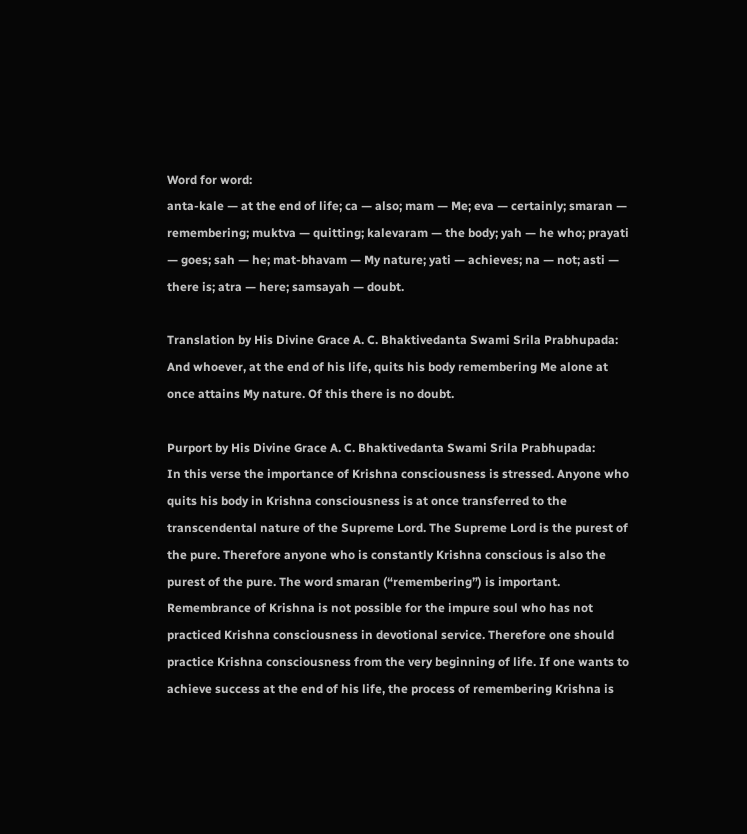Word for word:
anta-kale — at the end of life; ca — also; mam — Me; eva — certainly; smaran — remembering; muktva — quitting; kalevaram — the body; yah — he who; prayati — goes; sah — he; mat-bhavam — My nature; yati — achieves; na — not; asti — there is; atra — here; samsayah — doubt.

Translation by His Divine Grace A. C. Bhaktivedanta Swami Srila Prabhupada:
And whoever, at the end of his life, quits his body remembering Me alone at once attains My nature. Of this there is no doubt.

Purport by His Divine Grace A. C. Bhaktivedanta Swami Srila Prabhupada:
In this verse the importance of Krishna consciousness is stressed. Anyone who quits his body in Krishna consciousness is at once transferred to the transcendental nature of the Supreme Lord. The Supreme Lord is the purest of the pure. Therefore anyone who is constantly Krishna conscious is also the purest of the pure. The word smaran (“remembering”) is important. Remembrance of Krishna is not possible for the impure soul who has not practiced Krishna consciousness in devotional service. Therefore one should practice Krishna consciousness from the very beginning of life. If one wants to achieve success at the end of his life, the process of remembering Krishna is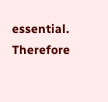essential. Therefore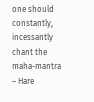one should constantly, incessantly chant the maha-mantra – Hare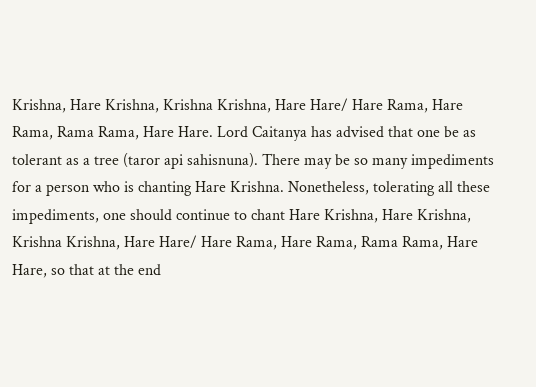Krishna, Hare Krishna, Krishna Krishna, Hare Hare/ Hare Rama, Hare Rama, Rama Rama, Hare Hare. Lord Caitanya has advised that one be as tolerant as a tree (taror api sahisnuna). There may be so many impediments for a person who is chanting Hare Krishna. Nonetheless, tolerating all these impediments, one should continue to chant Hare Krishna, Hare Krishna, Krishna Krishna, Hare Hare/ Hare Rama, Hare Rama, Rama Rama, Hare Hare, so that at the end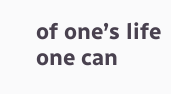of one’s life one can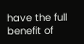have the full benefit of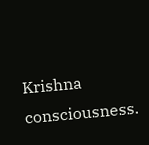Krishna consciousness.